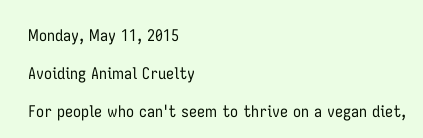Monday, May 11, 2015

Avoiding Animal Cruelty

For people who can't seem to thrive on a vegan diet,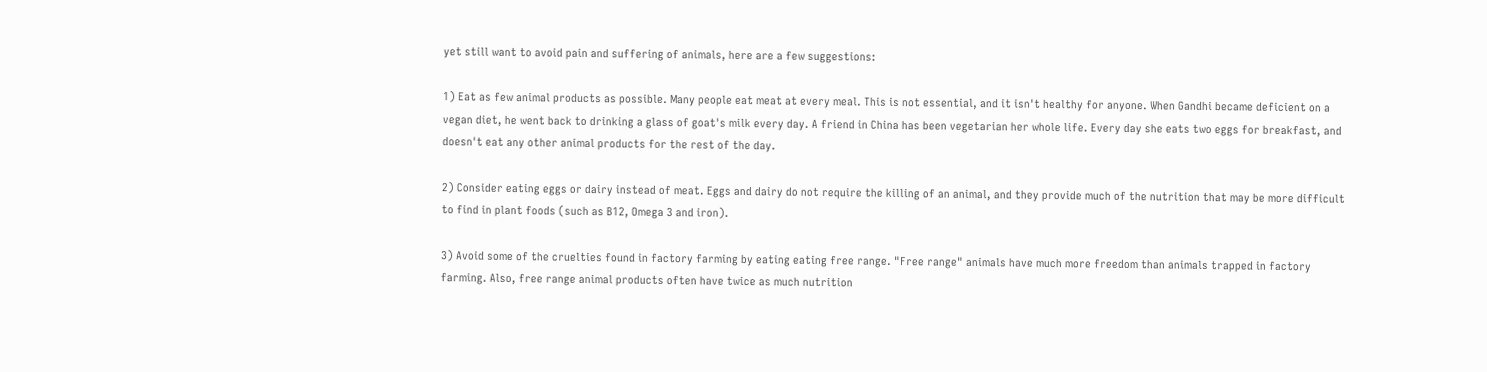yet still want to avoid pain and suffering of animals, here are a few suggestions:

1) Eat as few animal products as possible. Many people eat meat at every meal. This is not essential, and it isn't healthy for anyone. When Gandhi became deficient on a vegan diet, he went back to drinking a glass of goat's milk every day. A friend in China has been vegetarian her whole life. Every day she eats two eggs for breakfast, and doesn't eat any other animal products for the rest of the day.

2) Consider eating eggs or dairy instead of meat. Eggs and dairy do not require the killing of an animal, and they provide much of the nutrition that may be more difficult to find in plant foods (such as B12, Omega 3 and iron).

3) Avoid some of the cruelties found in factory farming by eating eating free range. "Free range" animals have much more freedom than animals trapped in factory farming. Also, free range animal products often have twice as much nutrition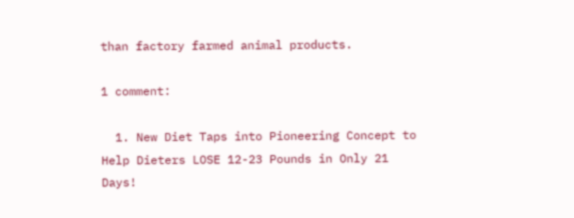than factory farmed animal products.

1 comment:

  1. New Diet Taps into Pioneering Concept to Help Dieters LOSE 12-23 Pounds in Only 21 Days!